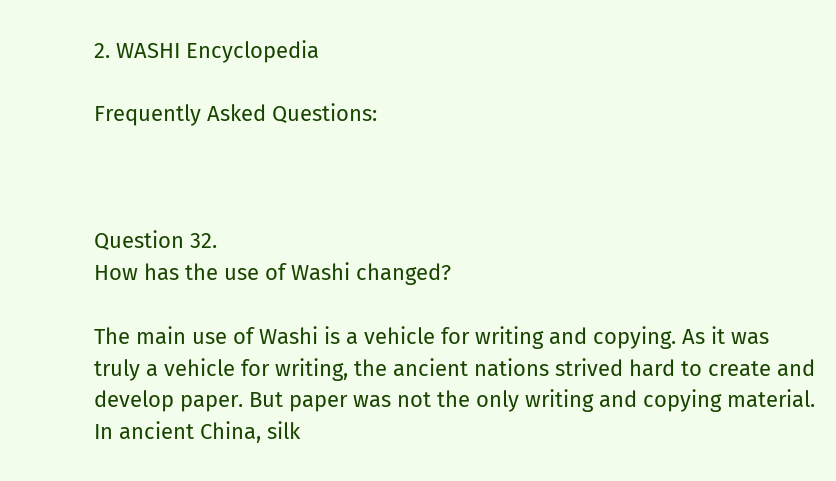2. WASHI Encyclopedia

Frequently Asked Questions:



Question 32.
How has the use of Washi changed?

The main use of Washi is a vehicle for writing and copying. As it was truly a vehicle for writing, the ancient nations strived hard to create and develop paper. But paper was not the only writing and copying material. In ancient China, silk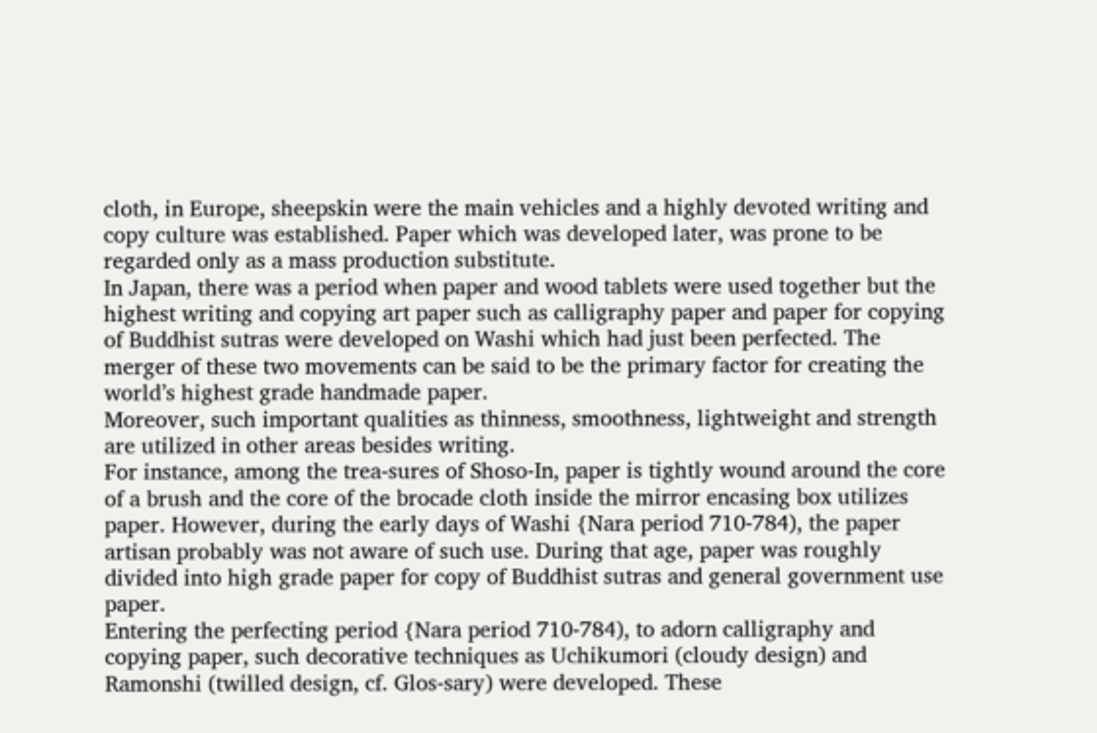cloth, in Europe, sheepskin were the main vehicles and a highly devoted writing and copy culture was established. Paper which was developed later, was prone to be regarded only as a mass production substitute.
In Japan, there was a period when paper and wood tablets were used together but the highest writing and copying art paper such as calligraphy paper and paper for copying of Buddhist sutras were developed on Washi which had just been perfected. The merger of these two movements can be said to be the primary factor for creating the world’s highest grade handmade paper.
Moreover, such important qualities as thinness, smoothness, lightweight and strength are utilized in other areas besides writing.
For instance, among the trea-sures of Shoso-In, paper is tightly wound around the core of a brush and the core of the brocade cloth inside the mirror encasing box utilizes paper. However, during the early days of Washi {Nara period 710-784), the paper artisan probably was not aware of such use. During that age, paper was roughly divided into high grade paper for copy of Buddhist sutras and general government use paper.
Entering the perfecting period {Nara period 710-784), to adorn calligraphy and copying paper, such decorative techniques as Uchikumori (cloudy design) and Ramonshi (twilled design, cf. Glos-sary) were developed. These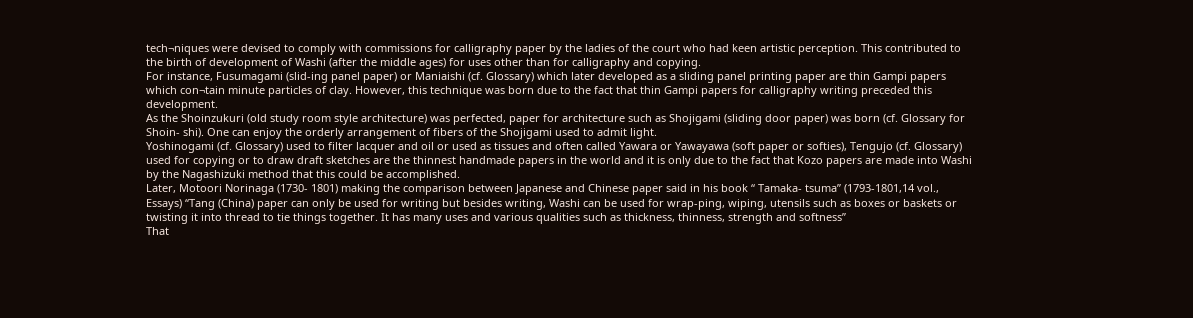tech¬niques were devised to comply with commissions for calligraphy paper by the ladies of the court who had keen artistic perception. This contributed to the birth of development of Washi (after the middle ages) for uses other than for calligraphy and copying.
For instance, Fusumagami (slid-ing panel paper) or Maniaishi (cf. Glossary) which later developed as a sliding panel printing paper are thin Gampi papers which con¬tain minute particles of clay. However, this technique was born due to the fact that thin Gampi papers for calligraphy writing preceded this development.
As the Shoinzukuri (old study room style architecture) was perfected, paper for architecture such as Shojigami (sliding door paper) was born (cf. Glossary for Shoin- shi). One can enjoy the orderly arrangement of fibers of the Shojigami used to admit light.
Yoshinogami (cf. Glossary) used to filter lacquer and oil or used as tissues and often called Yawara or Yawayawa (soft paper or softies), Tengujo (cf. Glossary) used for copying or to draw draft sketches are the thinnest handmade papers in the world and it is only due to the fact that Kozo papers are made into Washi by the Nagashizuki method that this could be accomplished.
Later, Motoori Norinaga (1730- 1801) making the comparison between Japanese and Chinese paper said in his book “ Tamaka- tsuma” (1793-1801,14 vol., Essays) “Tang (China) paper can only be used for writing but besides writing, Washi can be used for wrap-ping, wiping, utensils such as boxes or baskets or twisting it into thread to tie things together. It has many uses and various qualities such as thickness, thinness, strength and softness”
That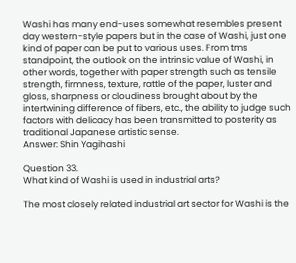Washi has many end-uses somewhat resembles present day western-style papers but in the case of Washi, just one kind of paper can be put to various uses. From tms standpoint, the outlook on the intrinsic value of Washi, in other words, together with paper strength such as tensile strength, firmness, texture, rattle of the paper, luster and gloss, sharpness or cloudiness brought about by the intertwining difference of fibers, etc., the ability to judge such factors with delicacy has been transmitted to posterity as traditional Japanese artistic sense.
Answer: Shin Yagihashi

Question 33.
What kind of Washi is used in industrial arts?

The most closely related industrial art sector for Washi is the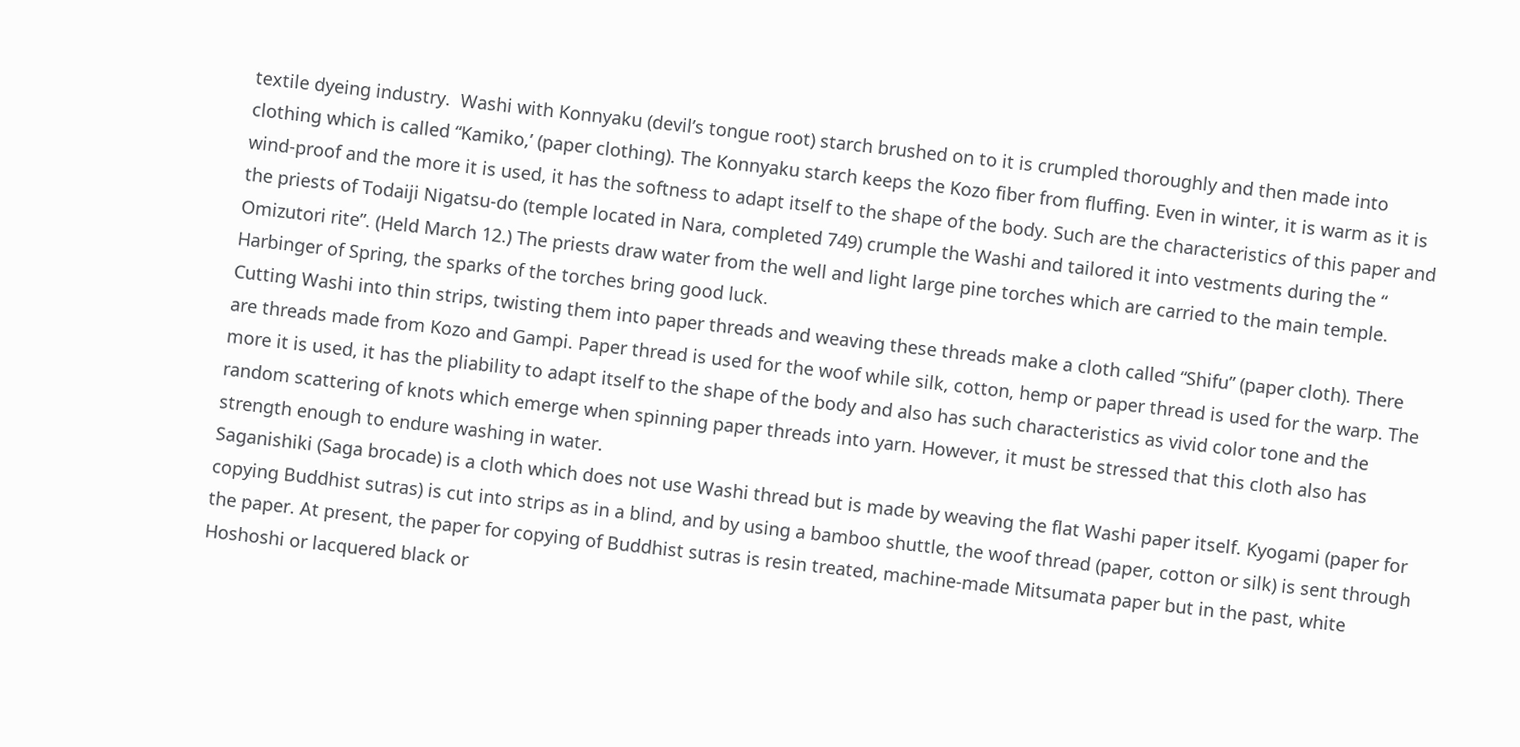textile dyeing industry.  Washi with Konnyaku (devil’s tongue root) starch brushed on to it is crumpled thoroughly and then made into clothing which is called “Kamiko,’ (paper clothing). The Konnyaku starch keeps the Kozo fiber from fluffing. Even in winter, it is warm as it is wind-proof and the more it is used, it has the softness to adapt itself to the shape of the body. Such are the characteristics of this paper and the priests of Todaiji Nigatsu-do (temple located in Nara, completed 749) crumple the Washi and tailored it into vestments during the “ Omizutori rite”. (Held March 12.) The priests draw water from the well and light large pine torches which are carried to the main temple. Harbinger of Spring, the sparks of the torches bring good luck.
Cutting Washi into thin strips, twisting them into paper threads and weaving these threads make a cloth called “Shifu” (paper cloth). There are threads made from Kozo and Gampi. Paper thread is used for the woof while silk, cotton, hemp or paper thread is used for the warp. The more it is used, it has the pliability to adapt itself to the shape of the body and also has such characteristics as vivid color tone and the random scattering of knots which emerge when spinning paper threads into yarn. However, it must be stressed that this cloth also has strength enough to endure washing in water.
Saganishiki (Saga brocade) is a cloth which does not use Washi thread but is made by weaving the flat Washi paper itself. Kyogami (paper for copying Buddhist sutras) is cut into strips as in a blind, and by using a bamboo shuttle, the woof thread (paper, cotton or silk) is sent through the paper. At present, the paper for copying of Buddhist sutras is resin treated, machine-made Mitsumata paper but in the past, white Hoshoshi or lacquered black or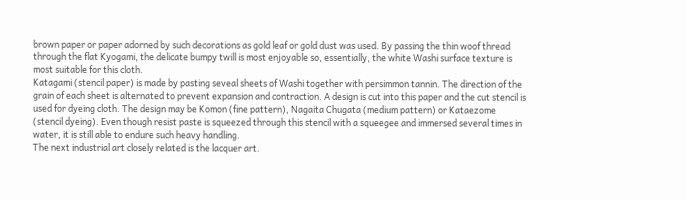brown paper or paper adorned by such decorations as gold leaf or gold dust was used. By passing the thin woof thread through the flat Kyogami, the delicate bumpy twill is most enjoyable so, essentially, the white Washi surface texture is most suitable for this cloth.
Katagami (stencil paper) is made by pasting seveal sheets of Washi together with persimmon tannin. The direction of the grain of each sheet is alternated to prevent expansion and contraction. A design is cut into this paper and the cut stencil is used for dyeing cloth. The design may be Komon (fine pattern), Nagaita Chugata (medium pattern) or Kataezome (stencil dyeing). Even though resist paste is squeezed through this stencil with a squeegee and immersed several times in water, it is still able to endure such heavy handling.
The next industrial art closely related is the lacquer art.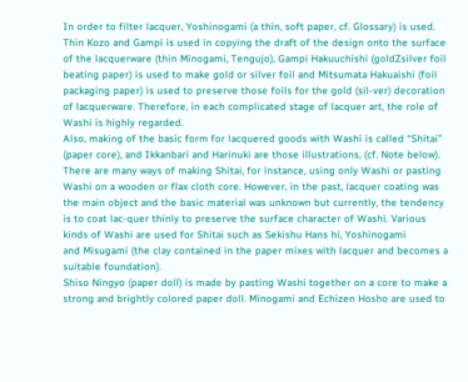In order to filter lacquer, Yoshinogami (a thin, soft paper, cf. Glossary) is used. Thin Kozo and Gampi is used in copying the draft of the design onto the surface of the lacquerware (thin Minogami, Tengujo), Gampi Hakuuchishi (goldZsilver foil beating paper) is used to make gold or silver foil and Mitsumata Hakuaishi (foil packaging paper) is used to preserve those foils for the gold (sil-ver) decoration of lacquerware. Therefore, in each complicated stage of lacquer art, the role of Washi is highly regarded.
Also, making of the basic form for lacquered goods with Washi is called “Shitai” (paper core), and Ikkanbari and Harinuki are those illustrations, (cf. Note below). There are many ways of making Shitai, for instance, using only Washi or pasting Washi on a wooden or flax cloth core. However, in the past, lacquer coating was the main object and the basic material was unknown but currently, the tendency is to coat lac-quer thinly to preserve the surface character of Washi. Various kinds of Washi are used for Shitai such as Sekishu Hans hi, Yoshinogami
and Misugami (the clay contained in the paper mixes with lacquer and becomes a suitable foundation).
Shiso Ningyo (paper doll) is made by pasting Washi together on a core to make a strong and brightly colored paper doll. Minogami and Echizen Hosho are used to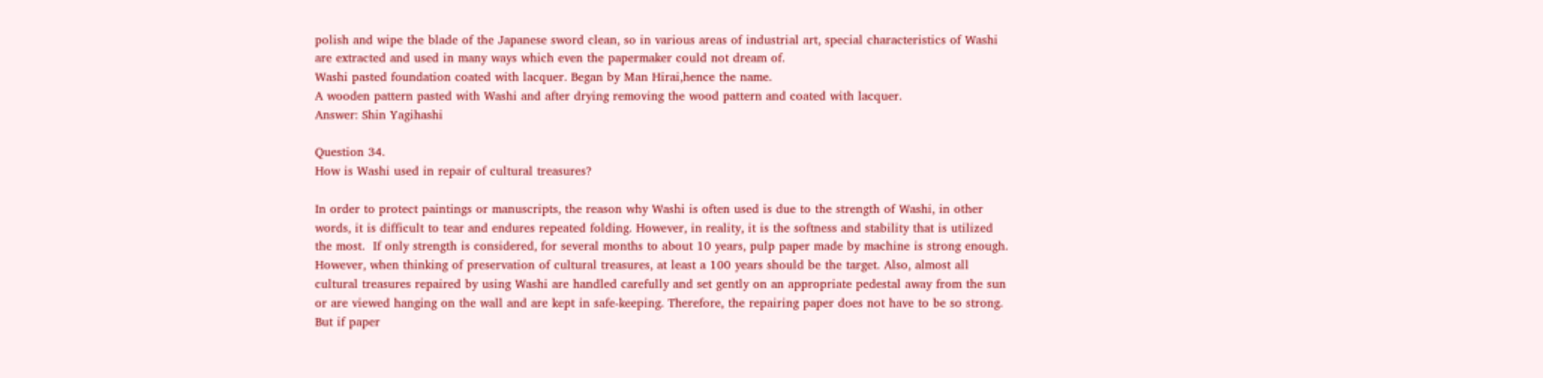polish and wipe the blade of the Japanese sword clean, so in various areas of industrial art, special characteristics of Washi are extracted and used in many ways which even the papermaker could not dream of.
Washi pasted foundation coated with lacquer. Began by Man Hirai,hence the name.
A wooden pattern pasted with Washi and after drying removing the wood pattern and coated with lacquer.
Answer: Shin Yagihashi

Question 34.
How is Washi used in repair of cultural treasures?

In order to protect paintings or manuscripts, the reason why Washi is often used is due to the strength of Washi, in other words, it is difficult to tear and endures repeated folding. However, in reality, it is the softness and stability that is utilized the most.  If only strength is considered, for several months to about 10 years, pulp paper made by machine is strong enough. However, when thinking of preservation of cultural treasures, at least a 100 years should be the target. Also, almost all cultural treasures repaired by using Washi are handled carefully and set gently on an appropriate pedestal away from the sun or are viewed hanging on the wall and are kept in safe-keeping. Therefore, the repairing paper does not have to be so strong. But if paper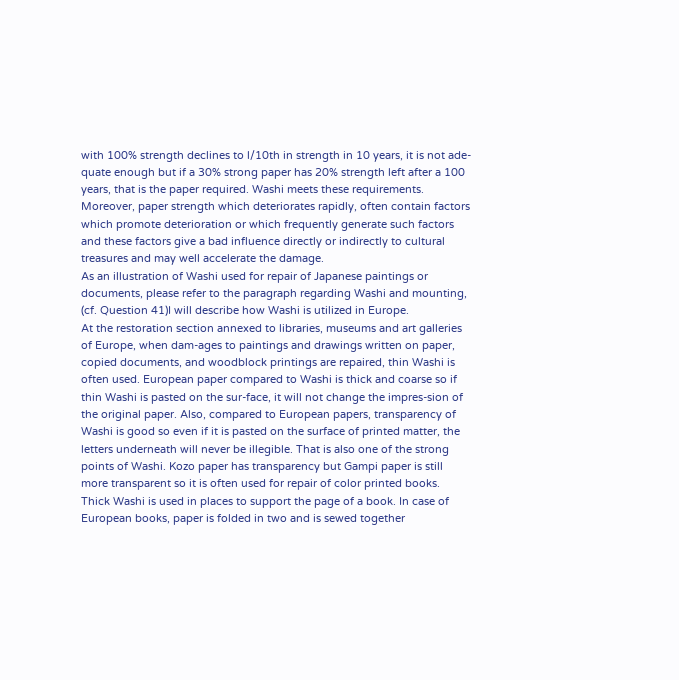with 100% strength declines to l/10th in strength in 10 years, it is not ade-quate enough but if a 30% strong paper has 20% strength left after a 100 years, that is the paper required. Washi meets these requirements.
Moreover, paper strength which deteriorates rapidly, often contain factors which promote deterioration or which frequently generate such factors and these factors give a bad influence directly or indirectly to cultural treasures and may well accelerate the damage.
As an illustration of Washi used for repair of Japanese paintings or documents, please refer to the paragraph regarding Washi and mounting, (cf. Question 41)I will describe how Washi is utilized in Europe.
At the restoration section annexed to libraries, museums and art galleries of Europe, when dam-ages to paintings and drawings written on paper, copied documents, and woodblock printings are repaired, thin Washi is often used. European paper compared to Washi is thick and coarse so if thin Washi is pasted on the sur-face, it will not change the impres-sion of the original paper. Also, compared to European papers, transparency of Washi is good so even if it is pasted on the surface of printed matter, the letters underneath will never be illegible. That is also one of the strong points of Washi. Kozo paper has transparency but Gampi paper is still more transparent so it is often used for repair of color printed books.
Thick Washi is used in places to support the page of a book. In case of European books, paper is folded in two and is sewed together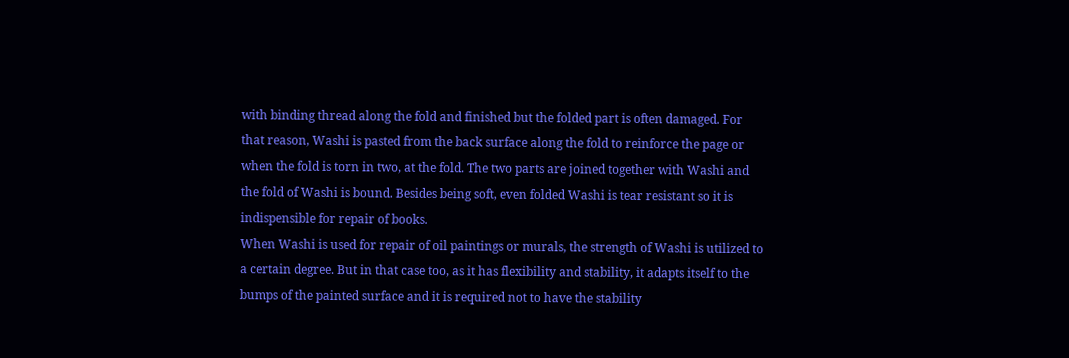with binding thread along the fold and finished but the folded part is often damaged. For that reason, Washi is pasted from the back surface along the fold to reinforce the page or when the fold is torn in two, at the fold. The two parts are joined together with Washi and the fold of Washi is bound. Besides being soft, even folded Washi is tear resistant so it is indispensible for repair of books.
When Washi is used for repair of oil paintings or murals, the strength of Washi is utilized to a certain degree. But in that case too, as it has flexibility and stability, it adapts itself to the bumps of the painted surface and it is required not to have the stability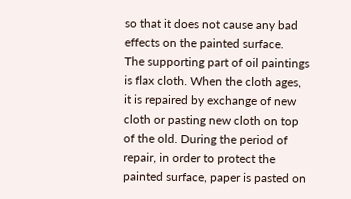so that it does not cause any bad effects on the painted surface.
The supporting part of oil paintings is flax cloth. When the cloth ages, it is repaired by exchange of new cloth or pasting new cloth on top of the old. During the period of repair, in order to protect the painted surface, paper is pasted on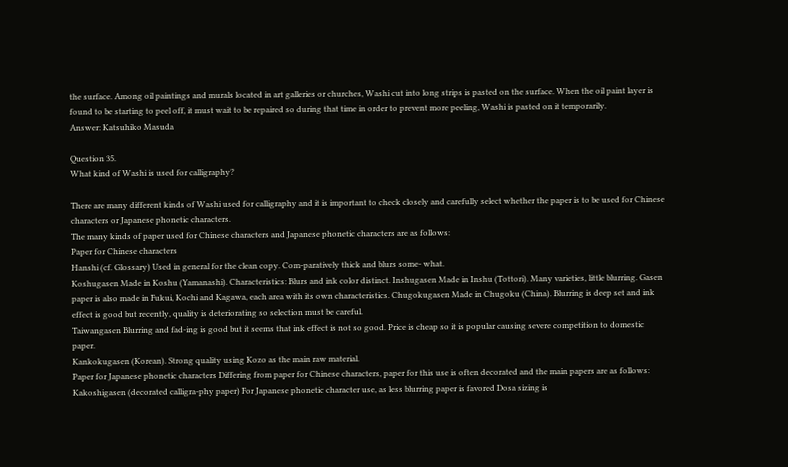the surface. Among oil paintings and murals located in art galleries or churches, Washi cut into long strips is pasted on the surface. When the oil paint layer is found to be starting to peel off, it must wait to be repaired so during that time in order to prevent more peeling, Washi is pasted on it temporarily.
Answer: Katsuhiko Masuda

Question 35.
What kind of Washi is used for calligraphy?

There are many different kinds of Washi used for calligraphy and it is important to check closely and carefully select whether the paper is to be used for Chinese characters or Japanese phonetic characters.
The many kinds of paper used for Chinese characters and Japanese phonetic characters are as follows:
Paper for Chinese characters
Hanshi (cf. Glossary) Used in general for the clean copy. Com-paratively thick and blurs some- what.
Koshugasen Made in Koshu (Yamanashi). Characteristics: Blurs and ink color distinct. Inshugasen Made in Inshu (Tottori). Many varieties, little blurring. Gasen paper is also made in Fukui, Kochi and Kagawa, each area with its own characteristics. Chugokugasen Made in Chugoku (China). Blurring is deep set and ink effect is good but recently, quality is deteriorating so selection must be careful.
Taiwangasen Blurring and fad-ing is good but it seems that ink effect is not so good. Price is cheap so it is popular causing severe competition to domestic paper.
Kankokugasen (Korean). Strong quality using Kozo as the main raw material.
Paper for Japanese phonetic characters Differing from paper for Chinese characters, paper for this use is often decorated and the main papers are as follows: Kakoshigasen (decorated calligra-phy paper) For Japanese phonetic character use, as less blurring paper is favored Dosa sizing is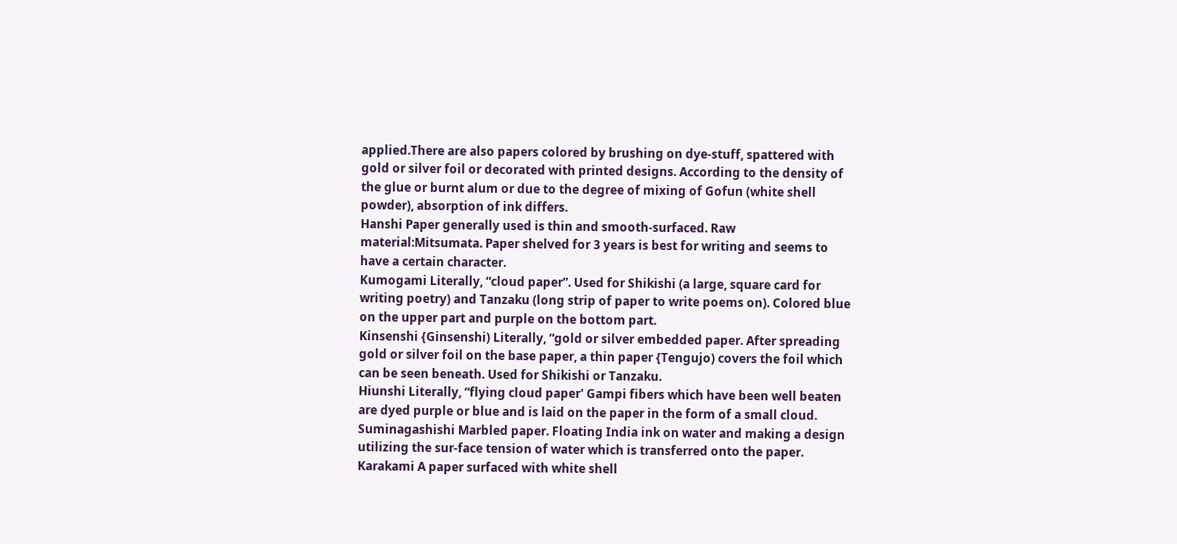applied.There are also papers colored by brushing on dye-stuff, spattered with gold or silver foil or decorated with printed designs. According to the density of the glue or burnt alum or due to the degree of mixing of Gofun (white shell powder), absorption of ink differs.
Hanshi Paper generally used is thin and smooth-surfaced. Raw material:Mitsumata. Paper shelved for 3 years is best for writing and seems to have a certain character.
Kumogami Literally, “cloud paper”. Used for Shikishi (a large, square card for writing poetry) and Tanzaku (long strip of paper to write poems on). Colored blue on the upper part and purple on the bottom part.
Kinsenshi {Ginsenshi) Literally, “gold or silver embedded paper. After spreading gold or silver foil on the base paper, a thin paper {Tengujo) covers the foil which can be seen beneath. Used for Shikishi or Tanzaku.
Hiunshi Literally, “flying cloud paper' Gampi fibers which have been well beaten are dyed purple or blue and is laid on the paper in the form of a small cloud. Suminagashishi Marbled paper. Floating India ink on water and making a design utilizing the sur-face tension of water which is transferred onto the paper. Karakami A paper surfaced with white shell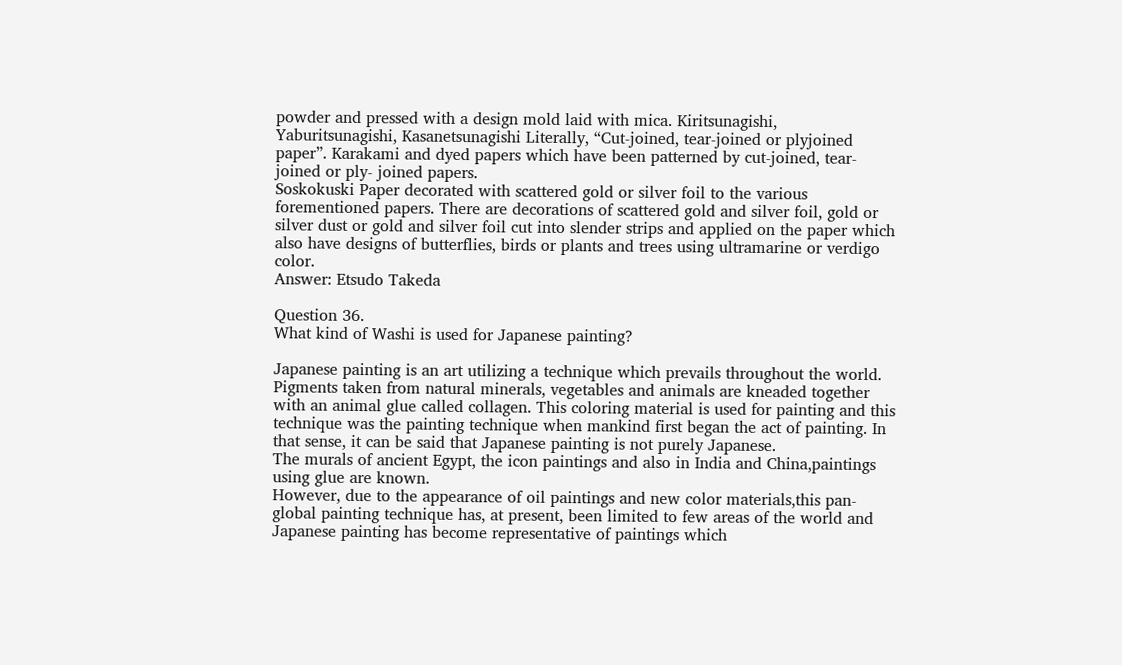powder and pressed with a design mold laid with mica. Kiritsunagishi, Yaburitsunagishi, Kasanetsunagishi Literally, “Cut-joined, tear-joined or plyjoined paper”. Karakami and dyed papers which have been patterned by cut-joined, tear-joined or ply- joined papers.
Soskokuski Paper decorated with scattered gold or silver foil to the various forementioned papers. There are decorations of scattered gold and silver foil, gold or silver dust or gold and silver foil cut into slender strips and applied on the paper which also have designs of butterflies, birds or plants and trees using ultramarine or verdigo color.
Answer: Etsudo Takeda

Question 36.
What kind of Washi is used for Japanese painting?

Japanese painting is an art utilizing a technique which prevails throughout the world.  Pigments taken from natural minerals, vegetables and animals are kneaded together with an animal glue called collagen. This coloring material is used for painting and this technique was the painting technique when mankind first began the act of painting. In that sense, it can be said that Japanese painting is not purely Japanese.
The murals of ancient Egypt, the icon paintings and also in India and China,paintings using glue are known.
However, due to the appearance of oil paintings and new color materials,this pan-global painting technique has, at present, been limited to few areas of the world and Japanese painting has become representative of paintings which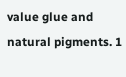value glue and natural pigments. 1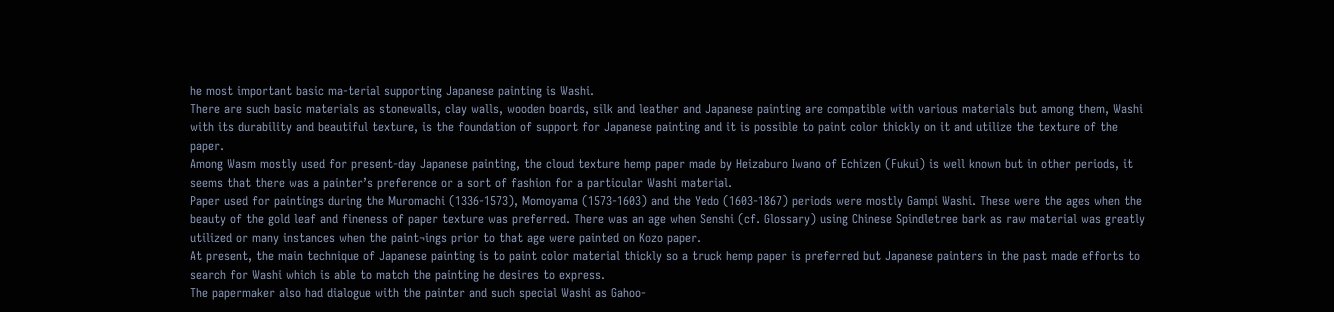he most important basic ma-terial supporting Japanese painting is Washi.
There are such basic materials as stonewalls, clay walls, wooden boards, silk and leather and Japanese painting are compatible with various materials but among them, Washi with its durability and beautiful texture, is the foundation of support for Japanese painting and it is possible to paint color thickly on it and utilize the texture of the paper.
Among Wasm mostly used for present-day Japanese painting, the cloud texture hemp paper made by Heizaburo Iwano of Echizen (Fukui) is well known but in other periods, it seems that there was a painter’s preference or a sort of fashion for a particular Washi material.
Paper used for paintings during the Muromachi (1336-1573), Momoyama (1573-1603) and the Yedo (1603-1867) periods were mostly Gampi Washi. These were the ages when the beauty of the gold leaf and fineness of paper texture was preferred. There was an age when Senshi (cf. Glossary) using Chinese Spindletree bark as raw material was greatly utilized or many instances when the paint¬ings prior to that age were painted on Kozo paper.
At present, the main technique of Japanese painting is to paint color material thickly so a truck hemp paper is preferred but Japanese painters in the past made efforts to search for Washi which is able to match the painting he desires to express.
The papermaker also had dialogue with the painter and such special Washi as Gahoo-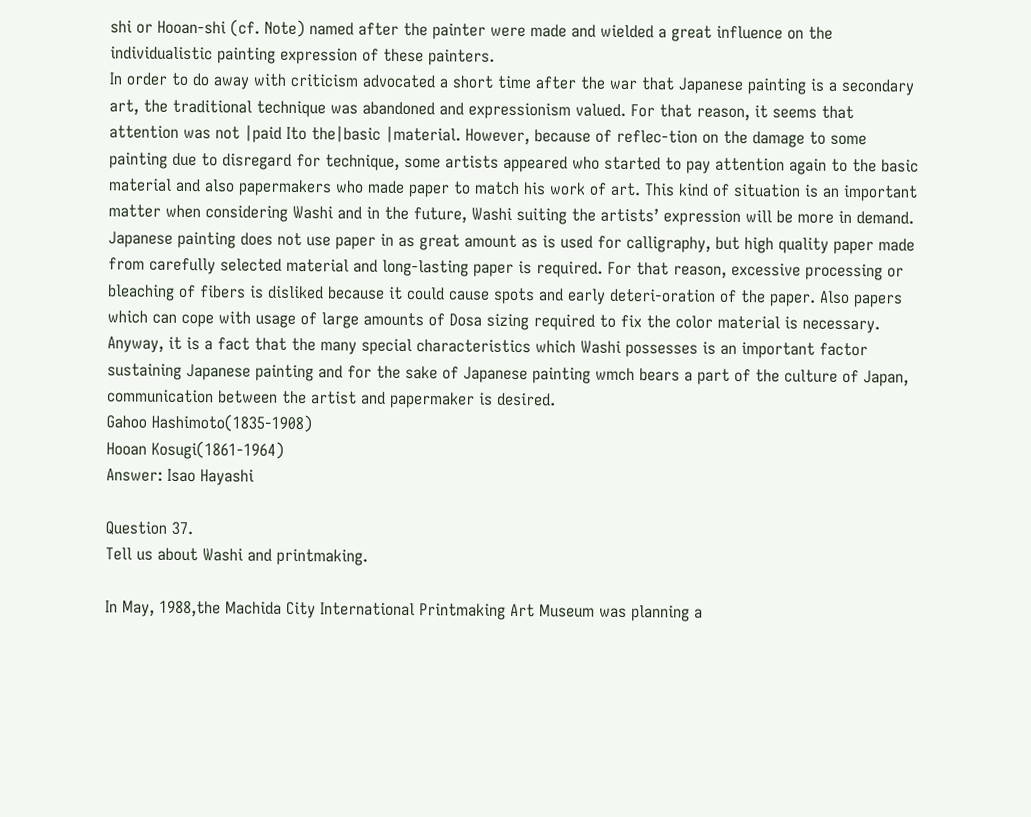shi or Hooan-shi (cf. Note) named after the painter were made and wielded a great influence on the individualistic painting expression of these painters.
In order to do away with criticism advocated a short time after the war that Japanese painting is a secondary art, the traditional technique was abandoned and expressionism valued. For that reason, it seems that attention was not |paid Ito the|basic |material. However, because of reflec-tion on the damage to some painting due to disregard for technique, some artists appeared who started to pay attention again to the basic
material and also papermakers who made paper to match his work of art. This kind of situation is an important matter when considering Washi and in the future, Washi suiting the artists’ expression will be more in demand.
Japanese painting does not use paper in as great amount as is used for calligraphy, but high quality paper made from carefully selected material and long-lasting paper is required. For that reason, excessive processing or bleaching of fibers is disliked because it could cause spots and early deteri-oration of the paper. Also papers which can cope with usage of large amounts of Dosa sizing required to fix the color material is necessary.
Anyway, it is a fact that the many special characteristics which Washi possesses is an important factor sustaining Japanese painting and for the sake of Japanese painting wmch bears a part of the culture of Japan, communication between the artist and papermaker is desired.
Gahoo Hashimoto(1835-1908)
Hooan Kosugi(1861-1964)
Answer: Isao Hayashi

Question 37.
Tell us about Washi and printmaking.

In May, 1988,the Machida City International Printmaking Art Museum was planning a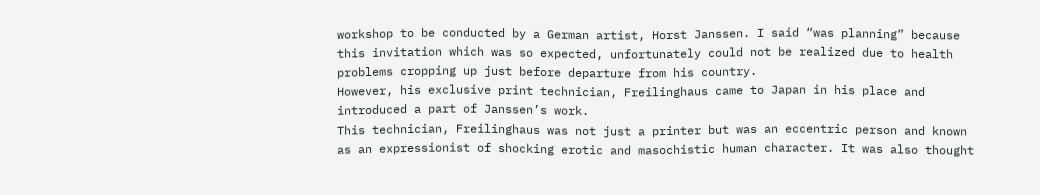workshop to be conducted by a German artist, Horst Janssen. I said “was planning” because this invitation which was so expected, unfortunately could not be realized due to health problems cropping up just before departure from his country.
However, his exclusive print technician, Freilinghaus came to Japan in his place and introduced a part of Janssen’s work.
This technician, Freilinghaus was not just a printer but was an eccentric person and known as an expressionist of shocking erotic and masochistic human character. It was also thought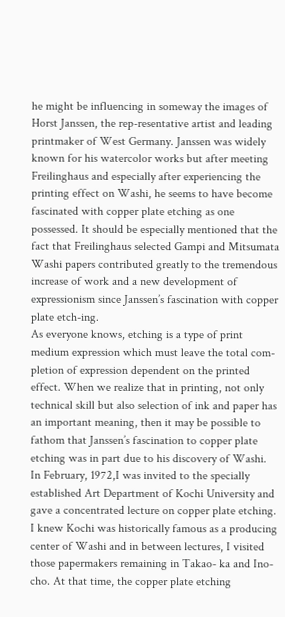he might be influencing in someway the images of Horst Janssen, the rep-resentative artist and leading printmaker of West Germany. Janssen was widely known for his watercolor works but after meeting Freilinghaus and especially after experiencing the printing effect on Washi, he seems to have become fascinated with copper plate etching as one possessed. It should be especially mentioned that the fact that Freilinghaus selected Gampi and Mitsumata Washi papers contributed greatly to the tremendous increase of work and a new development of expressionism since Janssen’s fascination with copper plate etch-ing.
As everyone knows, etching is a type of print medium expression which must leave the total com-pletion of expression dependent on the printed effect. When we realize that in printing, not only technical skill but also selection of ink and paper has an important meaning, then it may be possible to fathom that Janssen’s fascination to copper plate etching was in part due to his discovery of Washi.
In February, 1972,I was invited to the specially established Art Department of Kochi University and gave a concentrated lecture on copper plate etching. I knew Kochi was historically famous as a producing center of Washi and in between lectures, I visited those papermakers remaining in Takao- ka and Ino-cho. At that time, the copper plate etching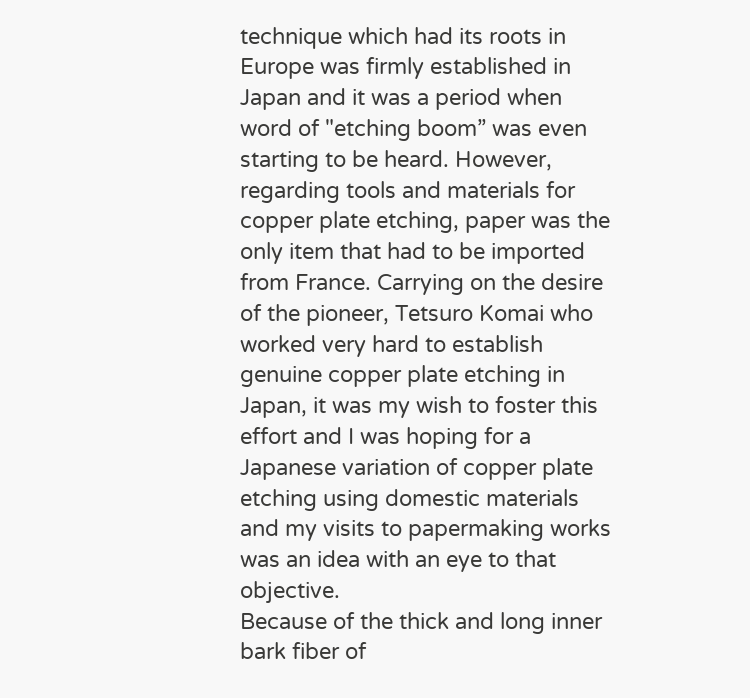technique which had its roots in Europe was firmly established in Japan and it was a period when word of "etching boom” was even starting to be heard. However, regarding tools and materials for copper plate etching, paper was the only item that had to be imported from France. Carrying on the desire of the pioneer, Tetsuro Komai who worked very hard to establish genuine copper plate etching in Japan, it was my wish to foster this effort and I was hoping for a Japanese variation of copper plate etching using domestic materials and my visits to papermaking works was an idea with an eye to that objective.
Because of the thick and long inner bark fiber of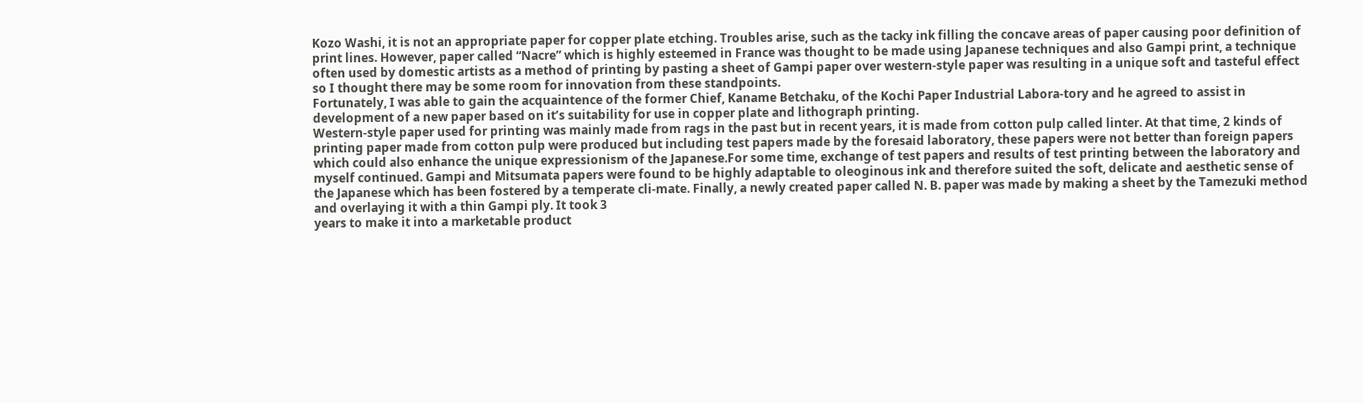Kozo Washi, it is not an appropriate paper for copper plate etching. Troubles arise, such as the tacky ink filling the concave areas of paper causing poor definition of print lines. However, paper called “Nacre” which is highly esteemed in France was thought to be made using Japanese techniques and also Gampi print, a technique often used by domestic artists as a method of printing by pasting a sheet of Gampi paper over western-style paper was resulting in a unique soft and tasteful effect so I thought there may be some room for innovation from these standpoints.
Fortunately, I was able to gain the acquaintence of the former Chief, Kaname Betchaku, of the Kochi Paper Industrial Labora-tory and he agreed to assist in development of a new paper based on it’s suitability for use in copper plate and lithograph printing.
Western-style paper used for printing was mainly made from rags in the past but in recent years, it is made from cotton pulp called linter. At that time, 2 kinds of printing paper made from cotton pulp were produced but including test papers made by the foresaid laboratory, these papers were not better than foreign papers which could also enhance the unique expressionism of the Japanese.For some time, exchange of test papers and results of test printing between the laboratory and myself continued. Gampi and Mitsumata papers were found to be highly adaptable to oleoginous ink and therefore suited the soft, delicate and aesthetic sense of the Japanese which has been fostered by a temperate cli-mate. Finally, a newly created paper called N. B. paper was made by making a sheet by the Tamezuki method and overlaying it with a thin Gampi ply. It took 3
years to make it into a marketable product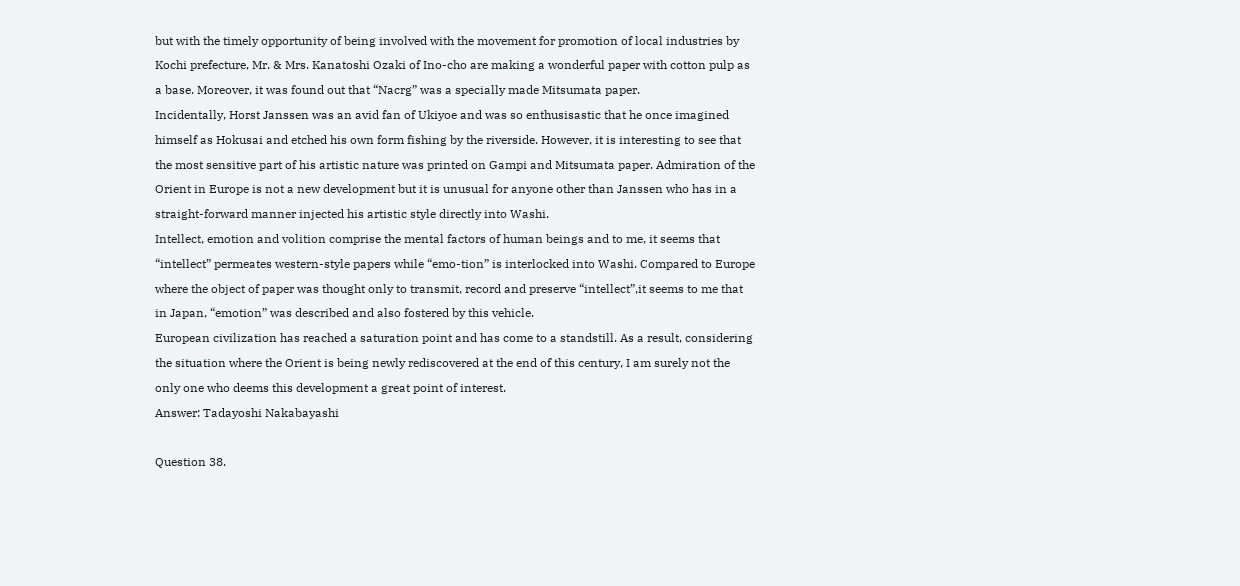but with the timely opportunity of being involved with the movement for promotion of local industries by Kochi prefecture, Mr. & Mrs. Kanatoshi Ozaki of Ino-cho are making a wonderful paper with cotton pulp as a base. Moreover, it was found out that “Nacrg” was a specially made Mitsumata paper.
Incidentally, Horst Janssen was an avid fan of Ukiyoe and was so enthusisastic that he once imagined himself as Hokusai and etched his own form fishing by the riverside. However, it is interesting to see that the most sensitive part of his artistic nature was printed on Gampi and Mitsumata paper. Admiration of the Orient in Europe is not a new development but it is unusual for anyone other than Janssen who has in a straight-forward manner injected his artistic style directly into Washi.
Intellect, emotion and volition comprise the mental factors of human beings and to me, it seems that “intellect” permeates western-style papers while “emo-tion” is interlocked into Washi. Compared to Europe where the object of paper was thought only to transmit, record and preserve “intellect”,it seems to me that in Japan, “emotion” was described and also fostered by this vehicle.
European civilization has reached a saturation point and has come to a standstill. As a result, considering the situation where the Orient is being newly rediscovered at the end of this century, I am surely not the only one who deems this development a great point of interest.
Answer: Tadayoshi Nakabayashi

Question 38.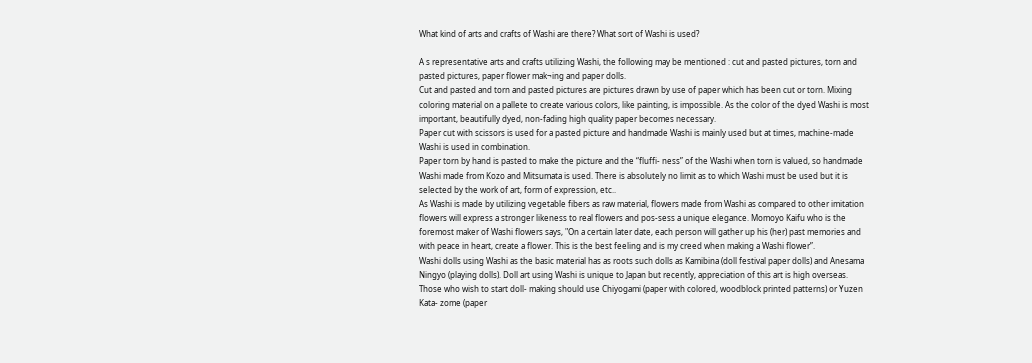What kind of arts and crafts of Washi are there? What sort of Washi is used?

A s representative arts and crafts utilizing Washi, the following may be mentioned : cut and pasted pictures, torn and pasted pictures, paper flower mak¬ing and paper dolls.
Cut and pasted and torn and pasted pictures are pictures drawn by use of paper which has been cut or torn. Mixing coloring material on a pallete to create various colors, like painting, is impossible. As the color of the dyed Washi is most important, beautifully dyed, non-fading high quality paper becomes necessary.
Paper cut with scissors is used for a pasted picture and handmade Washi is mainly used but at times, machine-made Washi is used in combination.
Paper torn by hand is pasted to make the picture and the “fluffi- ness” of the Washi when torn is valued, so handmade Washi made from Kozo and Mitsumata is used. There is absolutely no limit as to which Washi must be used but it is selected by the work of art, form of expression, etc..
As Washi is made by utilizing vegetable fibers as raw material, flowers made from Washi as compared to other imitation flowers will express a stronger likeness to real flowers and pos-sess a unique elegance. Momoyo Kaifu who is the foremost maker of Washi flowers says, "On a certain later date, each person will gather up his (her) past memories and with peace in heart, create a flower. This is the best feeling and is my creed when making a Washi flower”.
Washi dolls using Washi as the basic material has as roots such dolls as Kamibina (doll festival paper dolls) and Anesama Ningyo (playing dolls). Doll art using Washi is unique to Japan but recently, appreciation of this art is high overseas.
Those who wish to start doll- making should use Chiyogami (paper with colored, woodblock printed patterns) or Yuzen Kata- zome (paper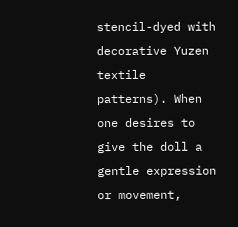stencil-dyed with decorative Yuzen textile patterns). When one desires to give the doll a gentle expression or movement,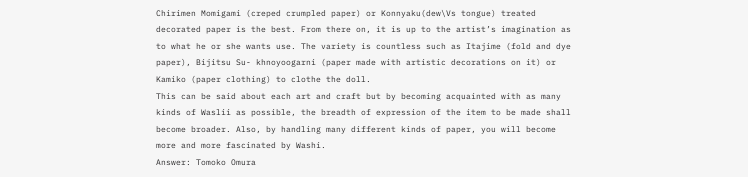Chirimen Momigami (creped crumpled paper) or Konnyaku(dew\Vs tongue) treated decorated paper is the best. From there on, it is up to the artist’s imagination as to what he or she wants use. The variety is countless such as Itajime (fold and dye paper), Bijitsu Su- khnoyoogarni (paper made with artistic decorations on it) or Kamiko (paper clothing) to clothe the doll.
This can be said about each art and craft but by becoming acquainted with as many kinds of Waslii as possible, the breadth of expression of the item to be made shall become broader. Also, by handling many different kinds of paper, you will become more and more fascinated by Washi.
Answer: Tomoko Omura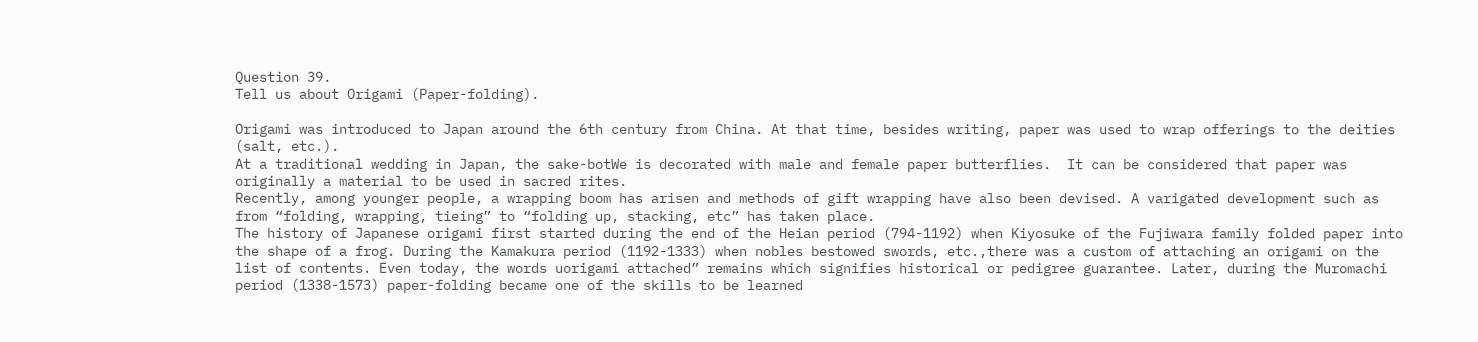Question 39.
Tell us about Origami (Paper-folding).

Origami was introduced to Japan around the 6th century from China. At that time, besides writing, paper was used to wrap offerings to the deities (salt, etc.).
At a traditional wedding in Japan, the sake-botWe is decorated with male and female paper butterflies.  It can be considered that paper was originally a material to be used in sacred rites.
Recently, among younger people, a wrapping boom has arisen and methods of gift wrapping have also been devised. A varigated development such as from “folding, wrapping, tieing” to “folding up, stacking, etc” has taken place.
The history of Japanese origami first started during the end of the Heian period (794-1192) when Kiyosuke of the Fujiwara family folded paper into the shape of a frog. During the Kamakura period (1192-1333) when nobles bestowed swords, etc.,there was a custom of attaching an origami on the list of contents. Even today, the words uorigami attached” remains which signifies historical or pedigree guarantee. Later, during the Muromachi period (1338-1573) paper-folding became one of the skills to be learned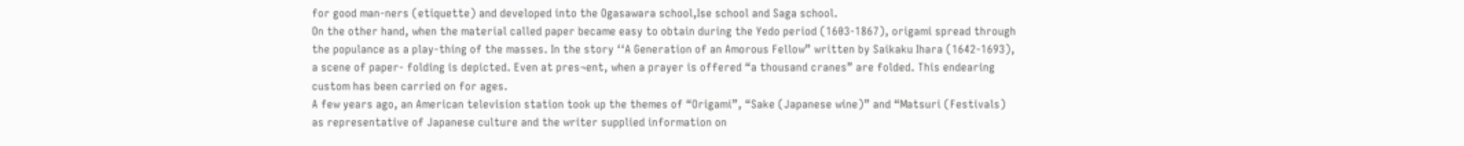for good man-ners (etiquette) and developed into the Ogasawara school,Ise school and Saga school.
On the other hand, when the material called paper became easy to obtain during the Yedo period (1603-1867), origami spread through the populance as a play-thing of the masses. In the story ‘‘A Generation of an Amorous Fellow” written by Saikaku Ihara (1642-1693), a scene of paper- folding is depicted. Even at pres¬ent, when a prayer is offered “a thousand cranes” are folded. This endearing custom has been carried on for ages.
A few years ago, an American television station took up the themes of “Origami”, “Sake (Japanese wine)” and “Matsuri (Festivals) as representative of Japanese culture and the writer supplied information on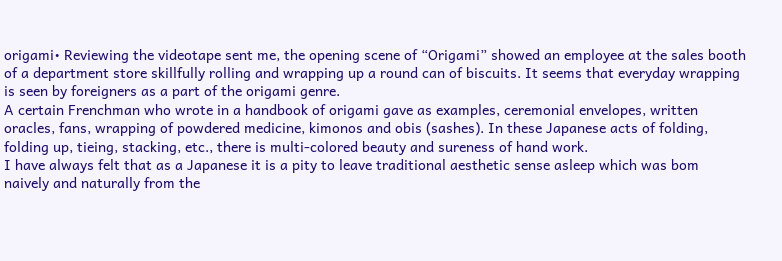origami• Reviewing the videotape sent me, the opening scene of “Origami” showed an employee at the sales booth of a department store skillfully rolling and wrapping up a round can of biscuits. It seems that everyday wrapping is seen by foreigners as a part of the origami genre.
A certain Frenchman who wrote in a handbook of origami gave as examples, ceremonial envelopes, written oracles, fans, wrapping of powdered medicine, kimonos and obis (sashes). In these Japanese acts of folding, folding up, tieing, stacking, etc., there is multi-colored beauty and sureness of hand work.
I have always felt that as a Japanese it is a pity to leave traditional aesthetic sense asleep which was bom naively and naturally from the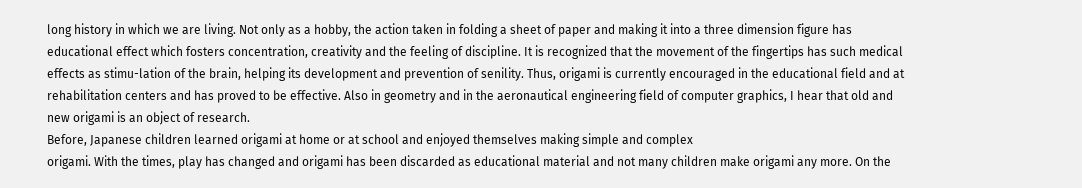long history in which we are living. Not only as a hobby, the action taken in folding a sheet of paper and making it into a three dimension figure has educational effect which fosters concentration, creativity and the feeling of discipline. It is recognized that the movement of the fingertips has such medical effects as stimu-lation of the brain, helping its development and prevention of senility. Thus, origami is currently encouraged in the educational field and at rehabilitation centers and has proved to be effective. Also in geometry and in the aeronautical engineering field of computer graphics, I hear that old and new origami is an object of research.
Before, Japanese children learned origami at home or at school and enjoyed themselves making simple and complex
origami. With the times, play has changed and origami has been discarded as educational material and not many children make origami any more. On the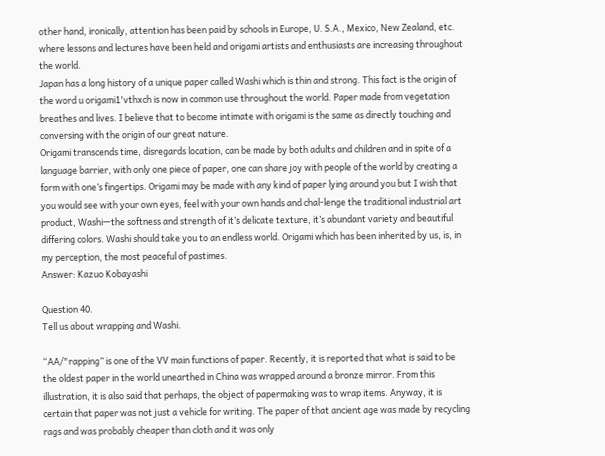other hand, ironically, attention has been paid by schools in Europe, U. S.A., Mexico, New Zealand, etc. where lessons and lectures have been held and origami artists and enthusiasts are increasing throughout the world.
Japan has a long history of a unique paper called Washi which is thin and strong. This fact is the origin of the word u origami1'vthxch is now in common use throughout the world. Paper made from vegetation breathes and lives. I believe that to become intimate with origami is the same as directly touching and conversing with the origin of our great nature.
Origami transcends time, disregards location, can be made by both adults and children and in spite of a language barrier, with only one piece of paper, one can share joy with people of the world by creating a form with one’s fingertips. Origami may be made with any kind of paper lying around you but I wish that you would see with your own eyes, feel with your own hands and chal-lenge the traditional industrial art product, Washi—the softness and strength of it’s delicate texture, it’s abundant variety and beautiful differing colors. Washi should take you to an endless world. Origami which has been inherited by us, is, in my perception, the most peaceful of pastimes.
Answer: Kazuo Kobayashi

Question 40.
Tell us about wrapping and Washi.

“AA/"rapping” is one of the VV main functions of paper. Recently, it is reported that what is said to be the oldest paper in the world unearthed in China was wrapped around a bronze mirror. From this illustration, it is also said that perhaps, the object of papermaking was to wrap items. Anyway, it is certain that paper was not just a vehicle for writing. The paper of that ancient age was made by recycling rags and was probably cheaper than cloth and it was only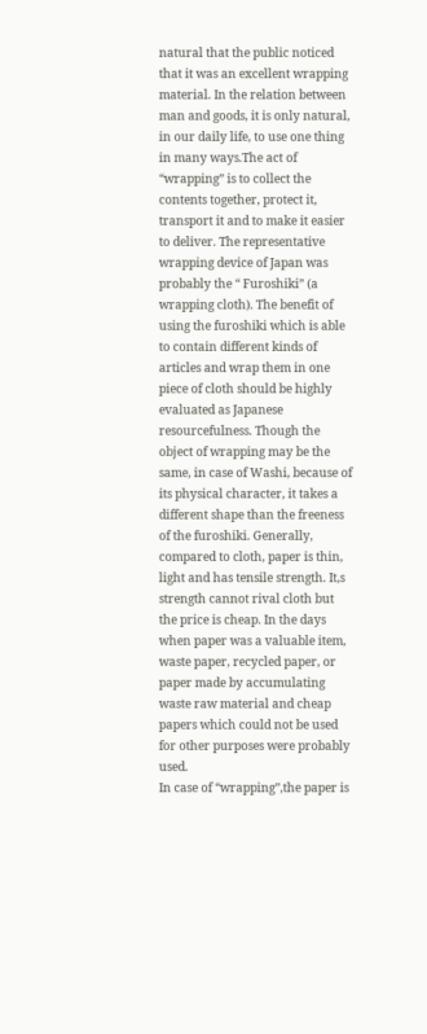natural that the public noticed that it was an excellent wrapping material. In the relation between man and goods, it is only natural, in our daily life, to use one thing in many ways.The act of “wrapping” is to collect the contents together, protect it, transport it and to make it easier to deliver. The representative wrapping device of Japan was probably the “ Furoshiki” (a wrapping cloth). The benefit of using the furoshiki which is able to contain different kinds of articles and wrap them in one piece of cloth should be highly evaluated as Japanese resourcefulness. Though the object of wrapping may be the same, in case of Washi, because of its physical character, it takes a different shape than the freeness of the furoshiki. Generally, compared to cloth, paper is thin, light and has tensile strength. It,s strength cannot rival cloth but the price is cheap. In the days when paper was a valuable item, waste paper, recycled paper, or paper made by accumulating waste raw material and cheap papers which could not be used for other purposes were probably used.
In case of “wrapping”,the paper is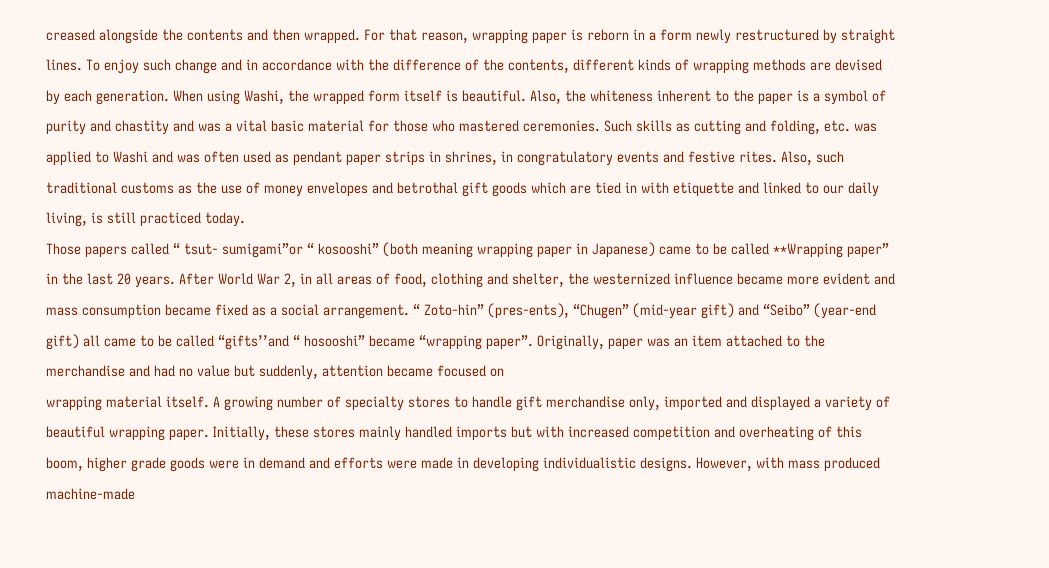creased alongside the contents and then wrapped. For that reason, wrapping paper is reborn in a form newly restructured by straight lines. To enjoy such change and in accordance with the difference of the contents, different kinds of wrapping methods are devised by each generation. When using Washi, the wrapped form itself is beautiful. Also, the whiteness inherent to the paper is a symbol of purity and chastity and was a vital basic material for those who mastered ceremonies. Such skills as cutting and folding, etc. was applied to Washi and was often used as pendant paper strips in shrines, in congratulatory events and festive rites. Also, such traditional customs as the use of money envelopes and betrothal gift goods which are tied in with etiquette and linked to our daily living, is still practiced today.
Those papers called “ tsut- sumigami”or “ kosooshi” (both meaning wrapping paper in Japanese) came to be called **Wrapping paper” in the last 20 years. After World War 2, in all areas of food, clothing and shelter, the westernized influence became more evident and mass consumption became fixed as a social arrangement. “ Zoto-hin” (pres-ents), “Chugen” (mid-year gift) and “Seibo” (year-end gift) all came to be called “gifts’’and “ hosooshi” became “wrapping paper”. Originally, paper was an item attached to the merchandise and had no value but suddenly, attention became focused on
wrapping material itself. A growing number of specialty stores to handle gift merchandise only, imported and displayed a variety of beautiful wrapping paper. Initially, these stores mainly handled imports but with increased competition and overheating of this boom, higher grade goods were in demand and efforts were made in developing individualistic designs. However, with mass produced machine-made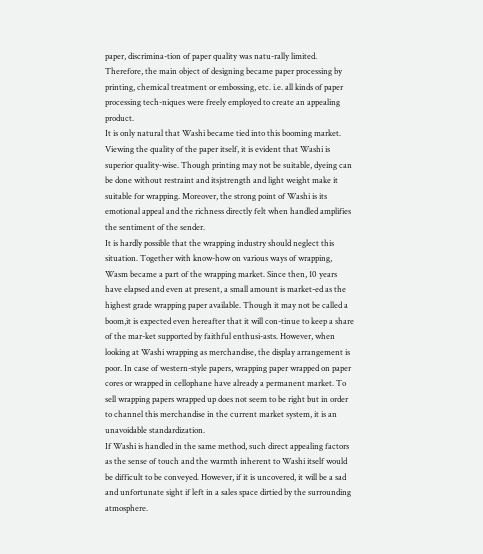paper, discrimina-tion of paper quality was natu-rally limited. Therefore, the main object of designing became paper processing by printing, chemical treatment or embossing, etc. i.e. all kinds of paper processing tech-niques were freely employed to create an appealing product.
It is only natural that Washi became tied into this booming market. Viewing the quality of the paper itself, it is evident that Washi is superior quality-wise. Though printing may not be suitable, dyeing can be done without restraint and itsjstrength and light weight make it suitable for wrapping. Moreover, the strong point of Washi is its emotional appeal and the richness directly felt when handled amplifies the sentiment of the sender.
It is hardly possible that the wrapping industry should neglect this situation. Together with know-how on various ways of wrapping, Wasm became a part of the wrapping market. Since then, 10 years have elapsed and even at present, a small amount is market-ed as the highest grade wrapping paper available. Though it may not be called a boom,it is expected even hereafter that it will con-tinue to keep a share of the mar-ket supported by faithful enthusi-asts. However, when looking at Washi wrapping as merchandise, the display arrangement is poor. In case of western-style papers, wrapping paper wrapped on paper cores or wrapped in cellophane have already a permanent market. To sell wrapping papers wrapped up does not seem to be right but in order to channel this merchandise in the current market system, it is an unavoidable standardization.
If Washi is handled in the same method, such direct appealing factors as the sense of touch and the warmth inherent to Washi itself would be difficult to be conveyed. However, if it is uncovered, it will be a sad and unfortunate sight if left in a sales space dirtied by the surrounding atmosphere.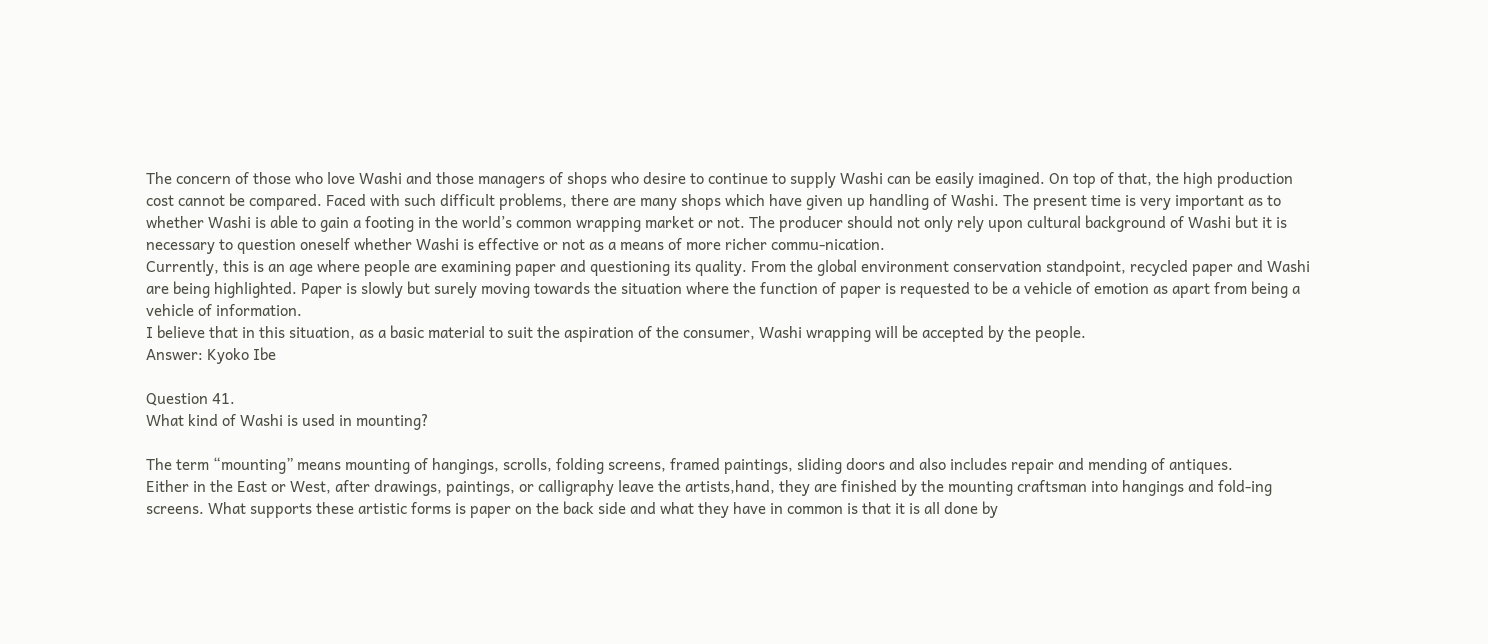The concern of those who love Washi and those managers of shops who desire to continue to supply Washi can be easily imagined. On top of that, the high production cost cannot be compared. Faced with such difficult problems, there are many shops which have given up handling of Washi. The present time is very important as to whether Washi is able to gain a footing in the world’s common wrapping market or not. The producer should not only rely upon cultural background of Washi but it is necessary to question oneself whether Washi is effective or not as a means of more richer commu-nication.
Currently, this is an age where people are examining paper and questioning its quality. From the global environment conservation standpoint, recycled paper and Washi are being highlighted. Paper is slowly but surely moving towards the situation where the function of paper is requested to be a vehicle of emotion as apart from being a vehicle of information.
I believe that in this situation, as a basic material to suit the aspiration of the consumer, Washi wrapping will be accepted by the people.
Answer: Kyoko Ibe

Question 41.
What kind of Washi is used in mounting?

The term “mounting” means mounting of hangings, scrolls, folding screens, framed paintings, sliding doors and also includes repair and mending of antiques.
Either in the East or West, after drawings, paintings, or calligraphy leave the artists,hand, they are finished by the mounting craftsman into hangings and fold-ing screens. What supports these artistic forms is paper on the back side and what they have in common is that it is all done by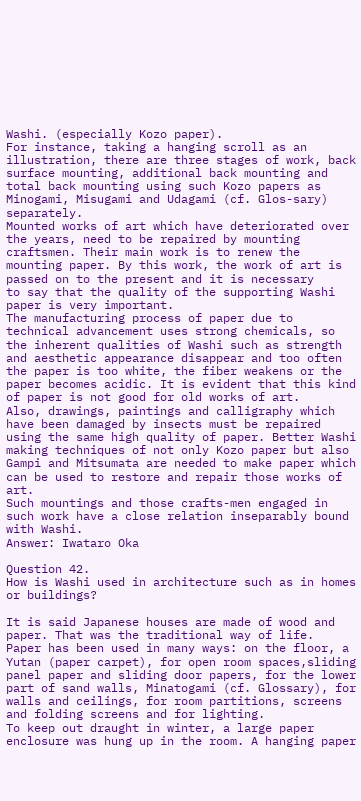Washi. (especially Kozo paper).
For instance, taking a hanging scroll as an illustration, there are three stages of work, back surface mounting, additional back mounting and total back mounting using such Kozo papers as Minogami, Misugami and Udagami (cf. Glos-sary) separately.
Mounted works of art which have deteriorated over the years, need to be repaired by mounting craftsmen. Their main work is to renew the mounting paper. By this work, the work of art is passed on to the present and it is necessary
to say that the quality of the supporting Washi paper is very important.
The manufacturing process of paper due to technical advancement uses strong chemicals, so the inherent qualities of Washi such as strength and aesthetic appearance disappear and too often the paper is too white, the fiber weakens or the paper becomes acidic. It is evident that this kind of paper is not good for old works of art.
Also, drawings, paintings and calligraphy which have been damaged by insects must be repaired using the same high quality of paper. Better Washi making techniques of not only Kozo paper but also Gampi and Mitsumata are needed to make paper which can be used to restore and repair those works of art.
Such mountings and those crafts-men engaged in such work have a close relation inseparably bound with Washi.
Answer: Iwataro Oka

Question 42.
How is Washi used in architecture such as in homes or buildings?

It is said Japanese houses are made of wood and paper. That was the traditional way of life.  Paper has been used in many ways: on the floor, a Yutan (paper carpet), for open room spaces,sliding panel paper and sliding door papers, for the lower part of sand walls, Minatogami (cf. Glossary), for walls and ceilings, for room partitions, screens and folding screens and for lighting.
To keep out draught in winter, a large paper enclosure was hung up in the room. A hanging paper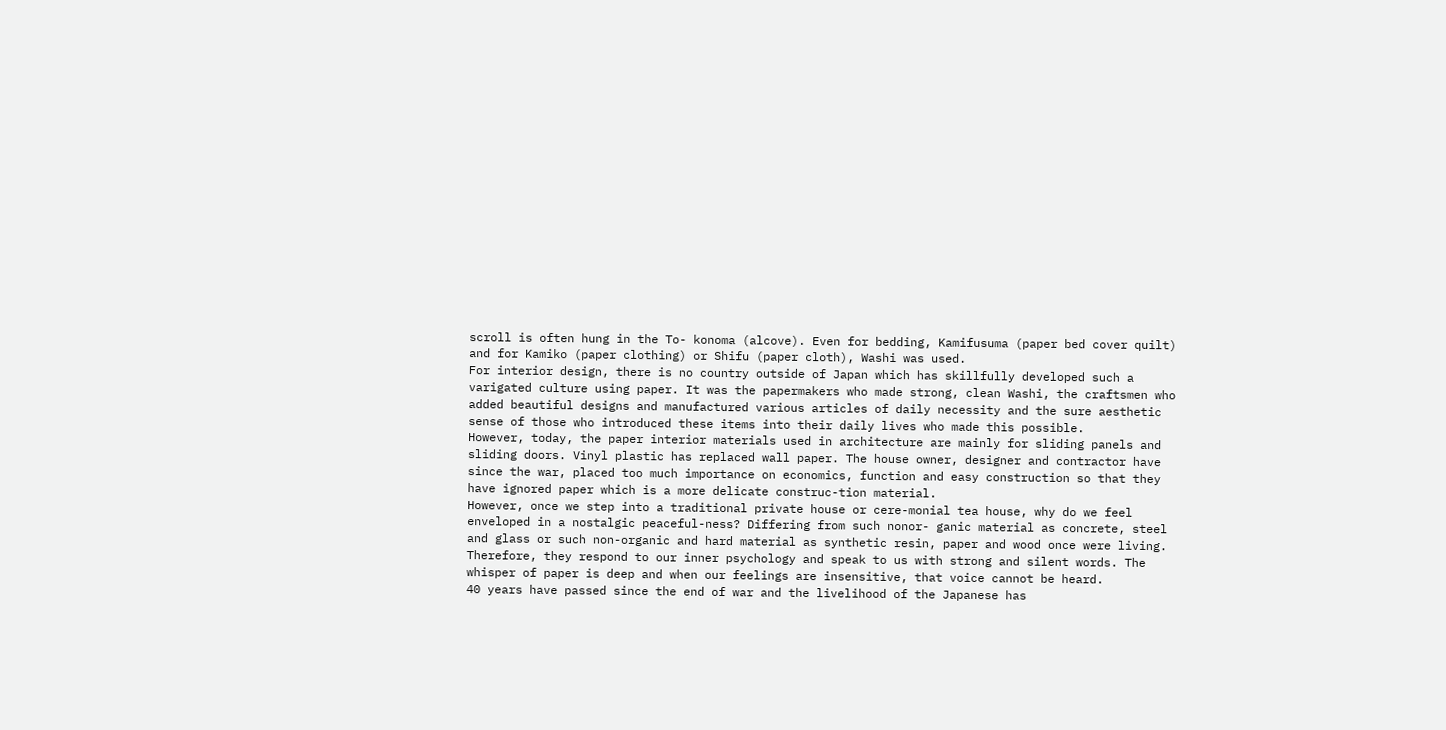scroll is often hung in the To- konoma (alcove). Even for bedding, Kamifusuma (paper bed cover quilt) and for Kamiko (paper clothing) or Shifu (paper cloth), Washi was used.
For interior design, there is no country outside of Japan which has skillfully developed such a varigated culture using paper. It was the papermakers who made strong, clean Washi, the craftsmen who added beautiful designs and manufactured various articles of daily necessity and the sure aesthetic sense of those who introduced these items into their daily lives who made this possible.
However, today, the paper interior materials used in architecture are mainly for sliding panels and sliding doors. Vinyl plastic has replaced wall paper. The house owner, designer and contractor have since the war, placed too much importance on economics, function and easy construction so that they have ignored paper which is a more delicate construc-tion material.
However, once we step into a traditional private house or cere-monial tea house, why do we feel enveloped in a nostalgic peaceful-ness? Differing from such nonor- ganic material as concrete, steel and glass or such non-organic and hard material as synthetic resin, paper and wood once were living. Therefore, they respond to our inner psychology and speak to us with strong and silent words. The whisper of paper is deep and when our feelings are insensitive, that voice cannot be heard.
40 years have passed since the end of war and the livelihood of the Japanese has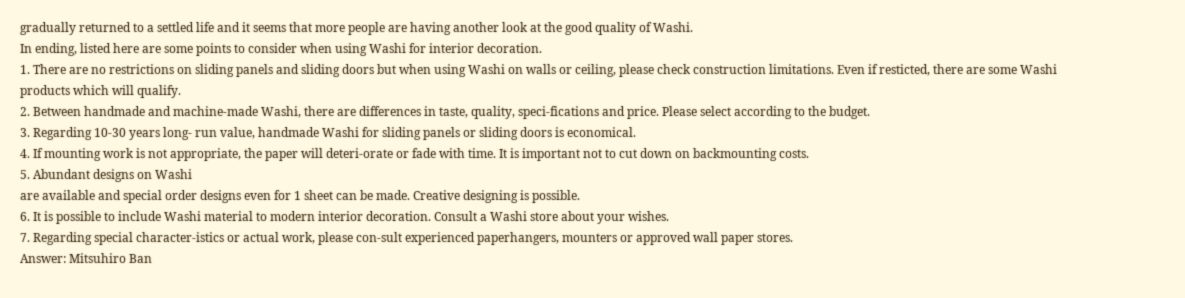gradually returned to a settled life and it seems that more people are having another look at the good quality of Washi.
In ending, listed here are some points to consider when using Washi for interior decoration.
1. There are no restrictions on sliding panels and sliding doors but when using Washi on walls or ceiling, please check construction limitations. Even if resticted, there are some Washi products which will qualify.
2. Between handmade and machine-made Washi, there are differences in taste, quality, speci-fications and price. Please select according to the budget.
3. Regarding 10-30 years long- run value, handmade Washi for sliding panels or sliding doors is economical.
4. If mounting work is not appropriate, the paper will deteri-orate or fade with time. It is important not to cut down on backmounting costs.
5. Abundant designs on Washi
are available and special order designs even for 1 sheet can be made. Creative designing is possible.
6. It is possible to include Washi material to modern interior decoration. Consult a Washi store about your wishes.
7. Regarding special character-istics or actual work, please con-sult experienced paperhangers, mounters or approved wall paper stores.
Answer: Mitsuhiro Ban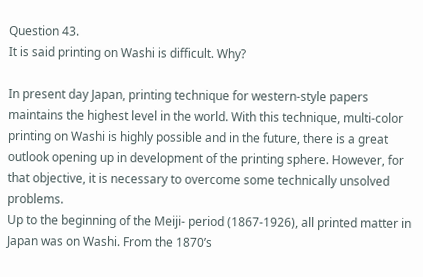Question 43.
It is said printing on Washi is difficult. Why?

In present day Japan, printing technique for western-style papers maintains the highest level in the world. With this technique, multi-color printing on Washi is highly possible and in the future, there is a great outlook opening up in development of the printing sphere. However, for that objective, it is necessary to overcome some technically unsolved problems.
Up to the beginning of the Meiji- period (1867-1926), all printed matter in Japan was on Washi. From the 1870’s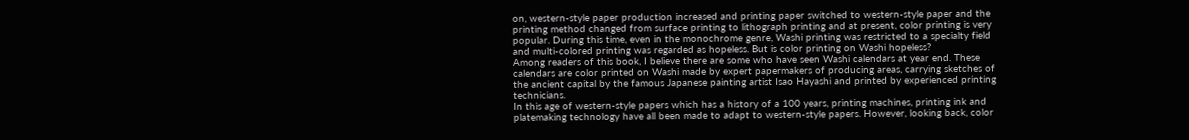on, western-style paper production increased and printing paper switched to western-style paper and the printing method changed from surface printing to lithograph printing and at present, color printing is very popular. During this time, even in the monochrome genre, Washi printing was restricted to a specialty field and multi-colored printing was regarded as hopeless. But is color printing on Washi hopeless?
Among readers of this book, I believe there are some who have seen Washi calendars at year end. These calendars are color printed on Washi made by expert papermakers of producing areas, carrying sketches of the ancient capital by the famous Japanese painting artist Isao Hayashi and printed by experienced printing technicians.
In this age of western-style papers which has a history of a 100 years, printing machines, printing ink and platemaking technology have all been made to adapt to western-style papers. However, looking back, color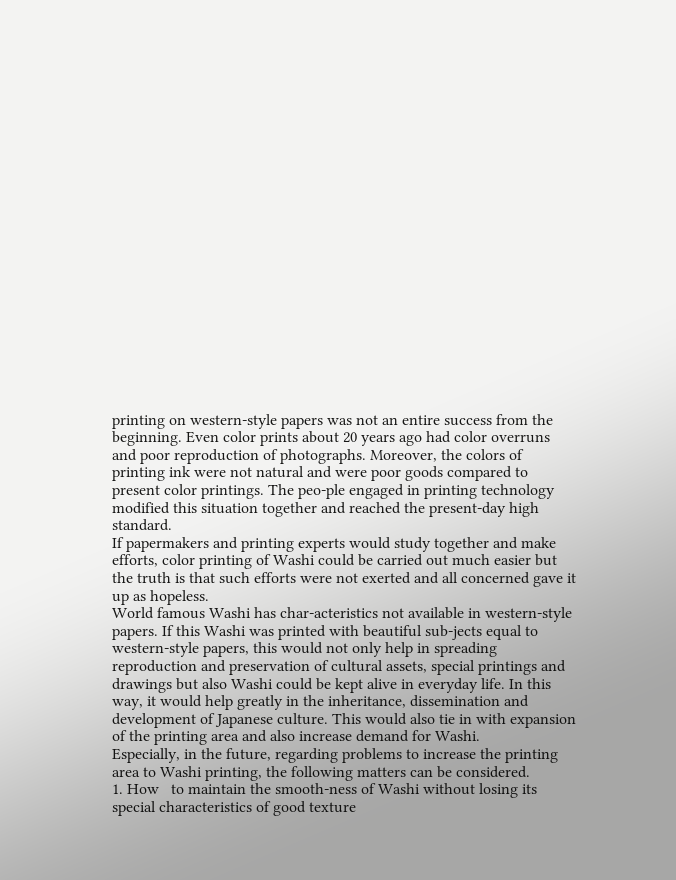printing on western-style papers was not an entire success from the beginning. Even color prints about 20 years ago had color overruns and poor reproduction of photographs. Moreover, the colors of printing ink were not natural and were poor goods compared to present color printings. The peo-ple engaged in printing technology modified this situation together and reached the present-day high standard.
If papermakers and printing experts would study together and make efforts, color printing of Washi could be carried out much easier but the truth is that such efforts were not exerted and all concerned gave it up as hopeless.
World famous Washi has char-acteristics not available in western-style papers. If this Washi was printed with beautiful sub-jects equal to western-style papers, this would not only help in spreading reproduction and preservation of cultural assets, special printings and drawings but also Washi could be kept alive in everyday life. In this way, it would help greatly in the inheritance, dissemination and development of Japanese culture. This would also tie in with expansion of the printing area and also increase demand for Washi.
Especially, in the future, regarding problems to increase the printing area to Washi printing, the following matters can be considered.
1. How   to maintain the smooth-ness of Washi without losing its special characteristics of good texture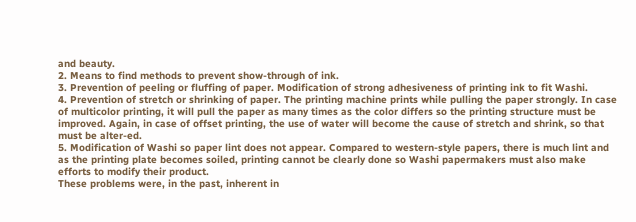and beauty.
2. Means to find methods to prevent show-through of ink.
3. Prevention of peeling or fluffing of paper. Modification of strong adhesiveness of printing ink to fit Washi.
4. Prevention of stretch or shrinking of paper. The printing machine prints while pulling the paper strongly. In case of multicolor printing, it will pull the paper as many times as the color differs so the printing structure must be improved. Again, in case of offset printing, the use of water will become the cause of stretch and shrink, so that must be alter-ed.
5. Modification of Washi so paper lint does not appear. Compared to western-style papers, there is much lint and as the printing plate becomes soiled, printing cannot be clearly done so Washi papermakers must also make efforts to modify their product.
These problems were, in the past, inherent in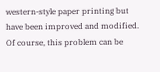western-style paper printing but have been improved and modified. Of course, this problem can be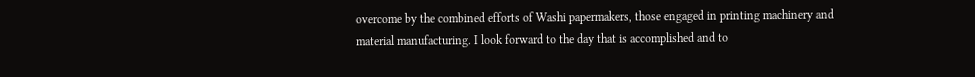overcome by the combined efforts of Washi papermakers, those engaged in printing machinery and material manufacturing. I look forward to the day that is accomplished and to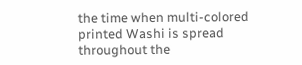the time when multi-colored printed Washi is spread throughout the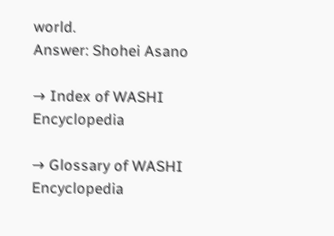world.
Answer: Shohei Asano

→ Index of WASHI Encyclopedia

→ Glossary of WASHI Encyclopedia